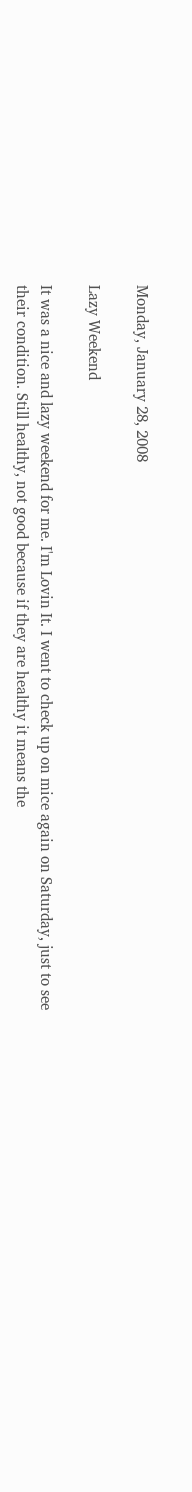Monday, January 28, 2008

Lazy Weekend

It was a nice and lazy weekend for me. I'm Lovin It. I went to check up on mice again on Saturday, just to see their condition. Still healthy, not good because if they are healthy it means the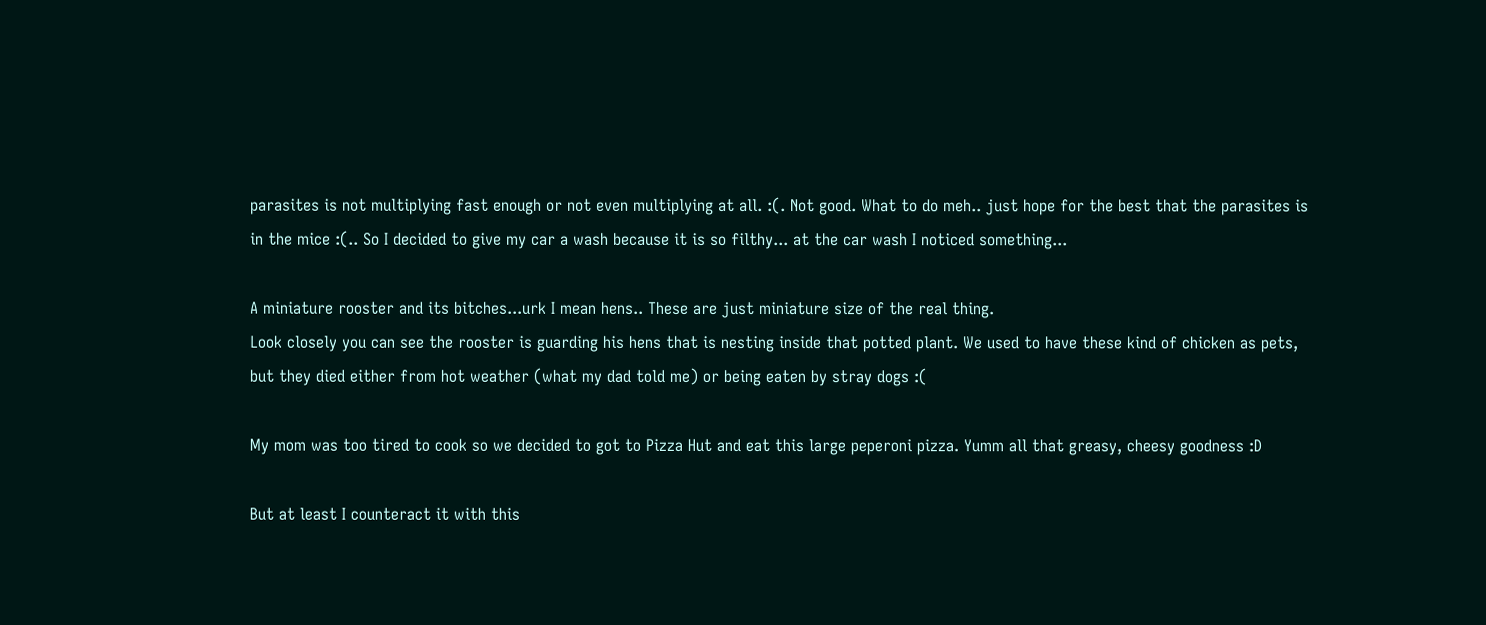parasites is not multiplying fast enough or not even multiplying at all. :(. Not good. What to do meh.. just hope for the best that the parasites is in the mice :(.. So I decided to give my car a wash because it is so filthy... at the car wash I noticed something...

A miniature rooster and its bitches...urk I mean hens.. These are just miniature size of the real thing.
Look closely you can see the rooster is guarding his hens that is nesting inside that potted plant. We used to have these kind of chicken as pets, but they died either from hot weather (what my dad told me) or being eaten by stray dogs :(

My mom was too tired to cook so we decided to got to Pizza Hut and eat this large peperoni pizza. Yumm all that greasy, cheesy goodness :D

But at least I counteract it with this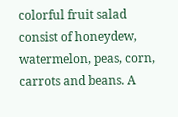colorful fruit salad consist of honeydew, watermelon, peas, corn, carrots and beans. A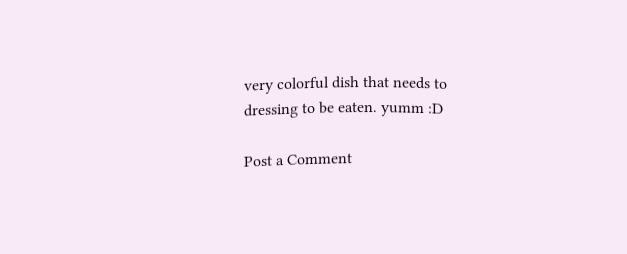very colorful dish that needs to dressing to be eaten. yumm :D

Post a Comment